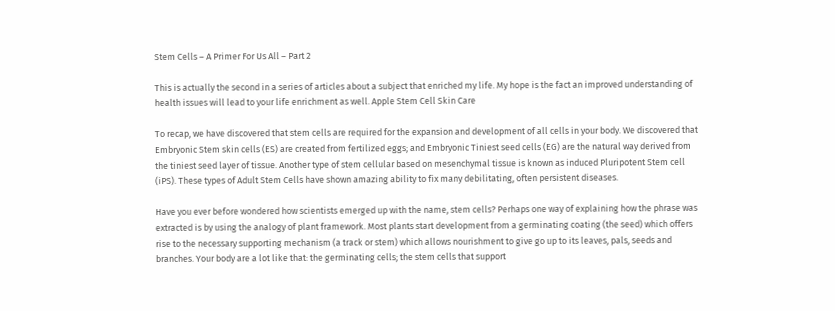Stem Cells – A Primer For Us All – Part 2

This is actually the second in a series of articles about a subject that enriched my life. My hope is the fact an improved understanding of health issues will lead to your life enrichment as well. Apple Stem Cell Skin Care

To recap, we have discovered that stem cells are required for the expansion and development of all cells in your body. We discovered that Embryonic Stem skin cells (ES) are created from fertilized eggs; and Embryonic Tiniest seed cells (EG) are the natural way derived from the tiniest seed layer of tissue. Another type of stem cellular based on mesenchymal tissue is known as induced Pluripotent Stem cell (iPS). These types of Adult Stem Cells have shown amazing ability to fix many debilitating, often persistent diseases.

Have you ever before wondered how scientists emerged up with the name, stem cells? Perhaps one way of explaining how the phrase was extracted is by using the analogy of plant framework. Most plants start development from a germinating coating (the seed) which offers rise to the necessary supporting mechanism (a track or stem) which allows nourishment to give go up to its leaves, pals, seeds and branches. Your body are a lot like that: the germinating cells; the stem cells that support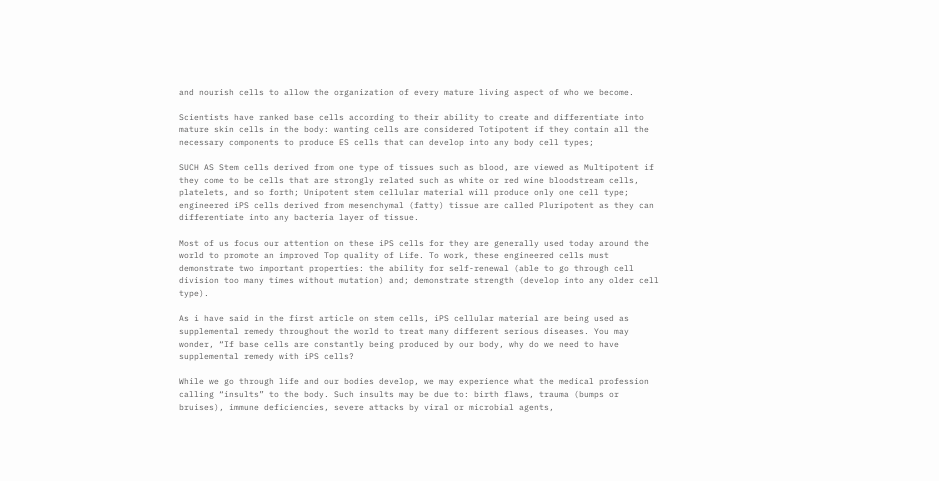and nourish cells to allow the organization of every mature living aspect of who we become.

Scientists have ranked base cells according to their ability to create and differentiate into mature skin cells in the body: wanting cells are considered Totipotent if they contain all the necessary components to produce ES cells that can develop into any body cell types;

SUCH AS Stem cells derived from one type of tissues such as blood, are viewed as Multipotent if they come to be cells that are strongly related such as white or red wine bloodstream cells, platelets, and so forth; Unipotent stem cellular material will produce only one cell type; engineered iPS cells derived from mesenchymal (fatty) tissue are called Pluripotent as they can differentiate into any bacteria layer of tissue.

Most of us focus our attention on these iPS cells for they are generally used today around the world to promote an improved Top quality of Life. To work, these engineered cells must demonstrate two important properties: the ability for self-renewal (able to go through cell division too many times without mutation) and; demonstrate strength (develop into any older cell type).

As i have said in the first article on stem cells, iPS cellular material are being used as supplemental remedy throughout the world to treat many different serious diseases. You may wonder, “If base cells are constantly being produced by our body, why do we need to have supplemental remedy with iPS cells?

While we go through life and our bodies develop, we may experience what the medical profession calling “insults” to the body. Such insults may be due to: birth flaws, trauma (bumps or bruises), immune deficiencies, severe attacks by viral or microbial agents,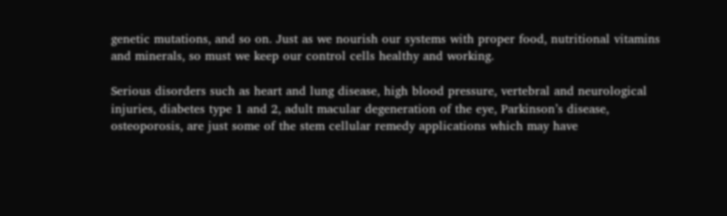genetic mutations, and so on. Just as we nourish our systems with proper food, nutritional vitamins and minerals, so must we keep our control cells healthy and working.

Serious disorders such as heart and lung disease, high blood pressure, vertebral and neurological injuries, diabetes type 1 and 2, adult macular degeneration of the eye, Parkinson’s disease, osteoporosis, are just some of the stem cellular remedy applications which may have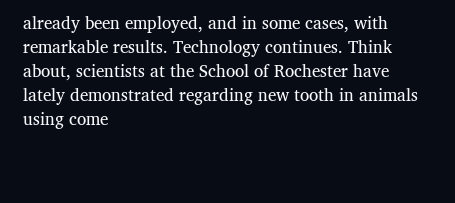already been employed, and in some cases, with remarkable results. Technology continues. Think about, scientists at the School of Rochester have lately demonstrated regarding new tooth in animals using come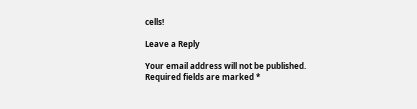cells!

Leave a Reply

Your email address will not be published. Required fields are marked *